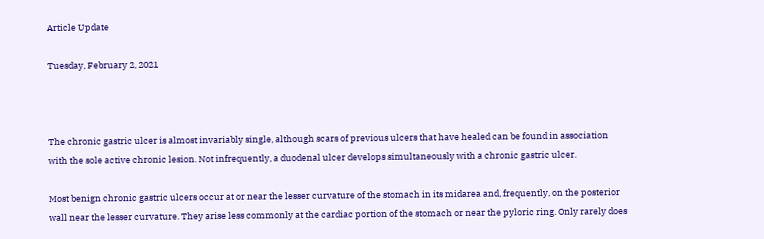Article Update

Tuesday, February 2, 2021



The chronic gastric ulcer is almost invariably single, although scars of previous ulcers that have healed can be found in association with the sole active chronic lesion. Not infrequently, a duodenal ulcer develops simultaneously with a chronic gastric ulcer.

Most benign chronic gastric ulcers occur at or near the lesser curvature of the stomach in its midarea and, frequently, on the posterior wall near the lesser curvature. They arise less commonly at the cardiac portion of the stomach or near the pyloric ring. Only rarely does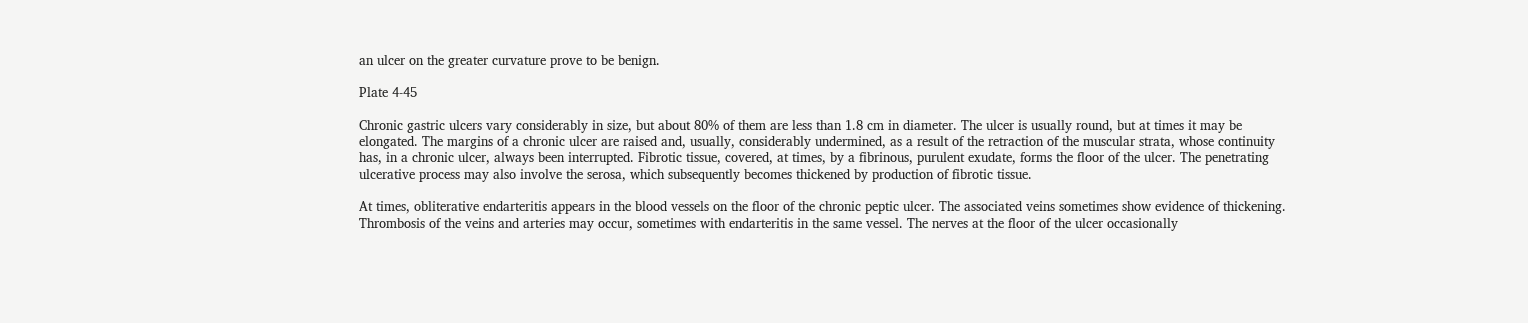an ulcer on the greater curvature prove to be benign.

Plate 4-45

Chronic gastric ulcers vary considerably in size, but about 80% of them are less than 1.8 cm in diameter. The ulcer is usually round, but at times it may be elongated. The margins of a chronic ulcer are raised and, usually, considerably undermined, as a result of the retraction of the muscular strata, whose continuity has, in a chronic ulcer, always been interrupted. Fibrotic tissue, covered, at times, by a fibrinous, purulent exudate, forms the floor of the ulcer. The penetrating ulcerative process may also involve the serosa, which subsequently becomes thickened by production of fibrotic tissue.

At times, obliterative endarteritis appears in the blood vessels on the floor of the chronic peptic ulcer. The associated veins sometimes show evidence of thickening. Thrombosis of the veins and arteries may occur, sometimes with endarteritis in the same vessel. The nerves at the floor of the ulcer occasionally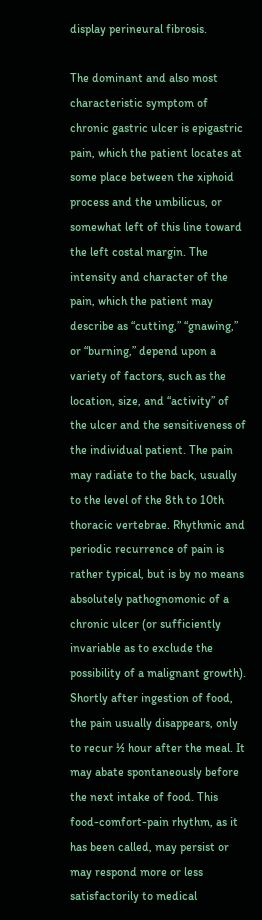display perineural fibrosis.

The dominant and also most characteristic symptom of chronic gastric ulcer is epigastric pain, which the patient locates at some place between the xiphoid process and the umbilicus, or somewhat left of this line toward the left costal margin. The intensity and character of the pain, which the patient may describe as “cutting,” “gnawing,” or “burning,” depend upon a variety of factors, such as the location, size, and “activity” of the ulcer and the sensitiveness of the individual patient. The pain may radiate to the back, usually to the level of the 8th to 10th thoracic vertebrae. Rhythmic and periodic recurrence of pain is rather typical, but is by no means absolutely pathognomonic of a chronic ulcer (or sufficiently invariable as to exclude the possibility of a malignant growth). Shortly after ingestion of food, the pain usually disappears, only to recur ½ hour after the meal. It may abate spontaneously before the next intake of food. This food-comfort-pain rhythm, as it has been called, may persist or may respond more or less satisfactorily to medical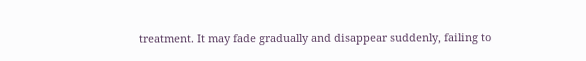treatment. It may fade gradually and disappear suddenly, failing to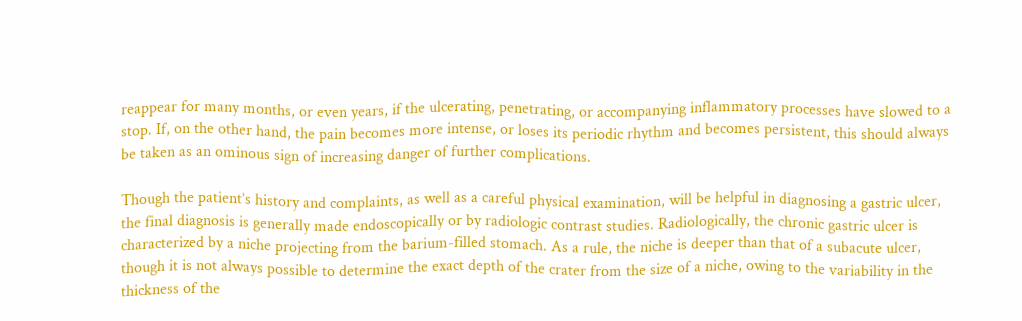reappear for many months, or even years, if the ulcerating, penetrating, or accompanying inflammatory processes have slowed to a stop. If, on the other hand, the pain becomes more intense, or loses its periodic rhythm and becomes persistent, this should always be taken as an ominous sign of increasing danger of further complications.

Though the patient’s history and complaints, as well as a careful physical examination, will be helpful in diagnosing a gastric ulcer, the final diagnosis is generally made endoscopically or by radiologic contrast studies. Radiologically, the chronic gastric ulcer is characterized by a niche projecting from the barium-filled stomach. As a rule, the niche is deeper than that of a subacute ulcer, though it is not always possible to determine the exact depth of the crater from the size of a niche, owing to the variability in the thickness of the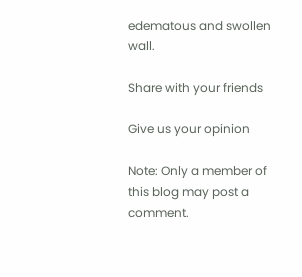edematous and swollen wall.

Share with your friends

Give us your opinion

Note: Only a member of this blog may post a comment.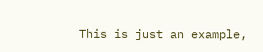This is just an example,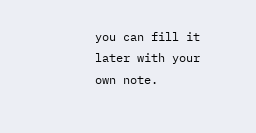you can fill it later with your own note.